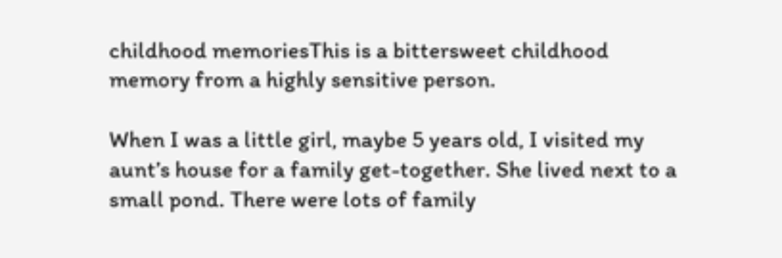childhood memoriesThis is a bittersweet childhood memory from a highly sensitive person.

When I was a little girl, maybe 5 years old, I visited my aunt’s house for a family get-together. She lived next to a small pond. There were lots of family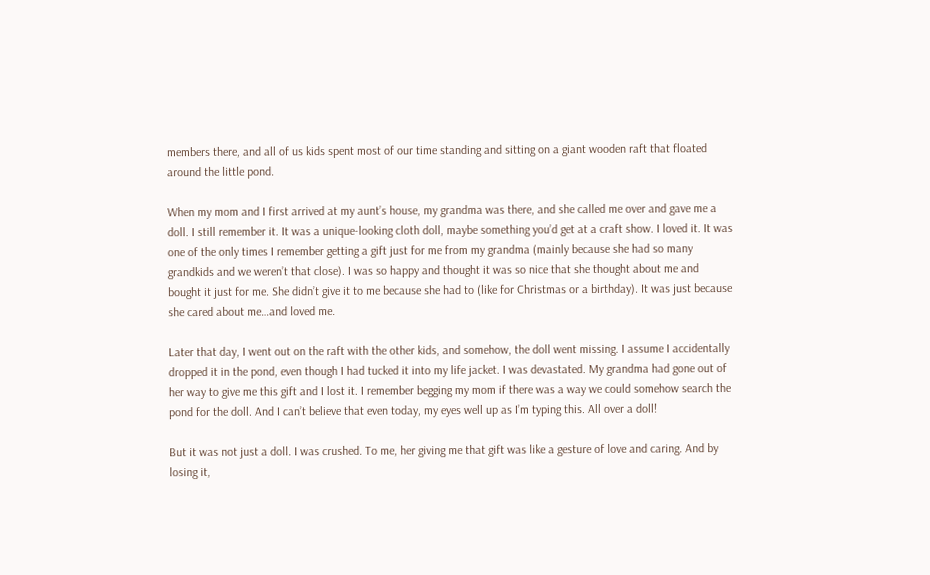members there, and all of us kids spent most of our time standing and sitting on a giant wooden raft that floated around the little pond.

When my mom and I first arrived at my aunt’s house, my grandma was there, and she called me over and gave me a doll. I still remember it. It was a unique-looking cloth doll, maybe something you’d get at a craft show. I loved it. It was one of the only times I remember getting a gift just for me from my grandma (mainly because she had so many grandkids and we weren’t that close). I was so happy and thought it was so nice that she thought about me and bought it just for me. She didn’t give it to me because she had to (like for Christmas or a birthday). It was just because she cared about me…and loved me.

Later that day, I went out on the raft with the other kids, and somehow, the doll went missing. I assume I accidentally dropped it in the pond, even though I had tucked it into my life jacket. I was devastated. My grandma had gone out of her way to give me this gift and I lost it. I remember begging my mom if there was a way we could somehow search the pond for the doll. And I can’t believe that even today, my eyes well up as I’m typing this. All over a doll!

But it was not just a doll. I was crushed. To me, her giving me that gift was like a gesture of love and caring. And by losing it,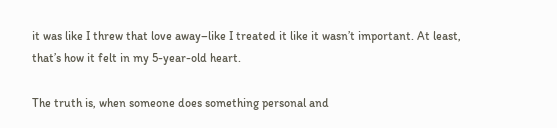it was like I threw that love away–like I treated it like it wasn’t important. At least, that’s how it felt in my 5-year-old heart.

The truth is, when someone does something personal and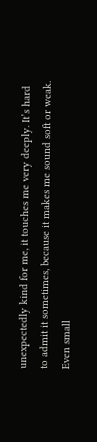unexpectedly kind for me, it touches me very deeply. It’s hard to admit it sometimes, because it makes me sound soft or weak. Even small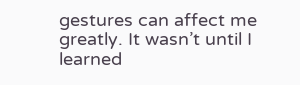gestures can affect me greatly. It wasn’t until I learned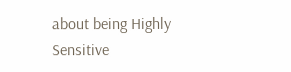about being Highly Sensitive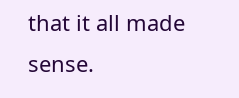that it all made sense.